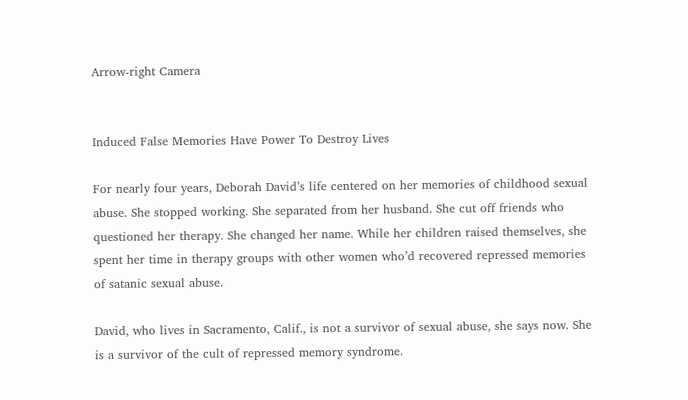Arrow-right Camera


Induced False Memories Have Power To Destroy Lives

For nearly four years, Deborah David’s life centered on her memories of childhood sexual abuse. She stopped working. She separated from her husband. She cut off friends who questioned her therapy. She changed her name. While her children raised themselves, she spent her time in therapy groups with other women who’d recovered repressed memories of satanic sexual abuse.

David, who lives in Sacramento, Calif., is not a survivor of sexual abuse, she says now. She is a survivor of the cult of repressed memory syndrome.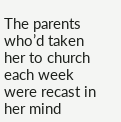The parents who’d taken her to church each week were recast in her mind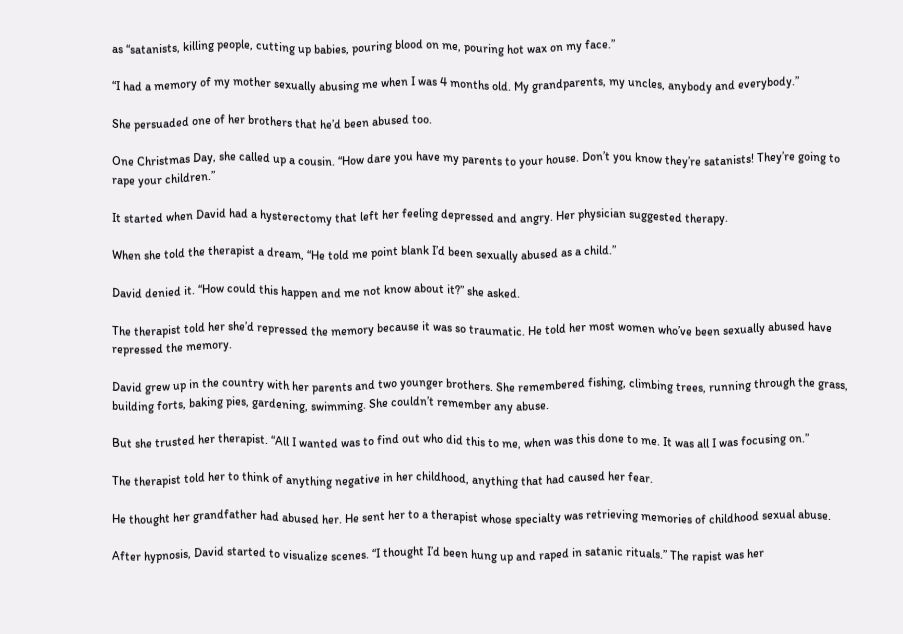as “satanists, killing people, cutting up babies, pouring blood on me, pouring hot wax on my face.”

“I had a memory of my mother sexually abusing me when I was 4 months old. My grandparents, my uncles, anybody and everybody.”

She persuaded one of her brothers that he’d been abused too.

One Christmas Day, she called up a cousin. “How dare you have my parents to your house. Don’t you know they’re satanists! They’re going to rape your children.”

It started when David had a hysterectomy that left her feeling depressed and angry. Her physician suggested therapy.

When she told the therapist a dream, “He told me point blank I’d been sexually abused as a child.”

David denied it. “How could this happen and me not know about it?” she asked.

The therapist told her she’d repressed the memory because it was so traumatic. He told her most women who’ve been sexually abused have repressed the memory.

David grew up in the country with her parents and two younger brothers. She remembered fishing, climbing trees, running through the grass, building forts, baking pies, gardening, swimming. She couldn’t remember any abuse.

But she trusted her therapist. “All I wanted was to find out who did this to me, when was this done to me. It was all I was focusing on.”

The therapist told her to think of anything negative in her childhood, anything that had caused her fear.

He thought her grandfather had abused her. He sent her to a therapist whose specialty was retrieving memories of childhood sexual abuse.

After hypnosis, David started to visualize scenes. “I thought I’d been hung up and raped in satanic rituals.” The rapist was her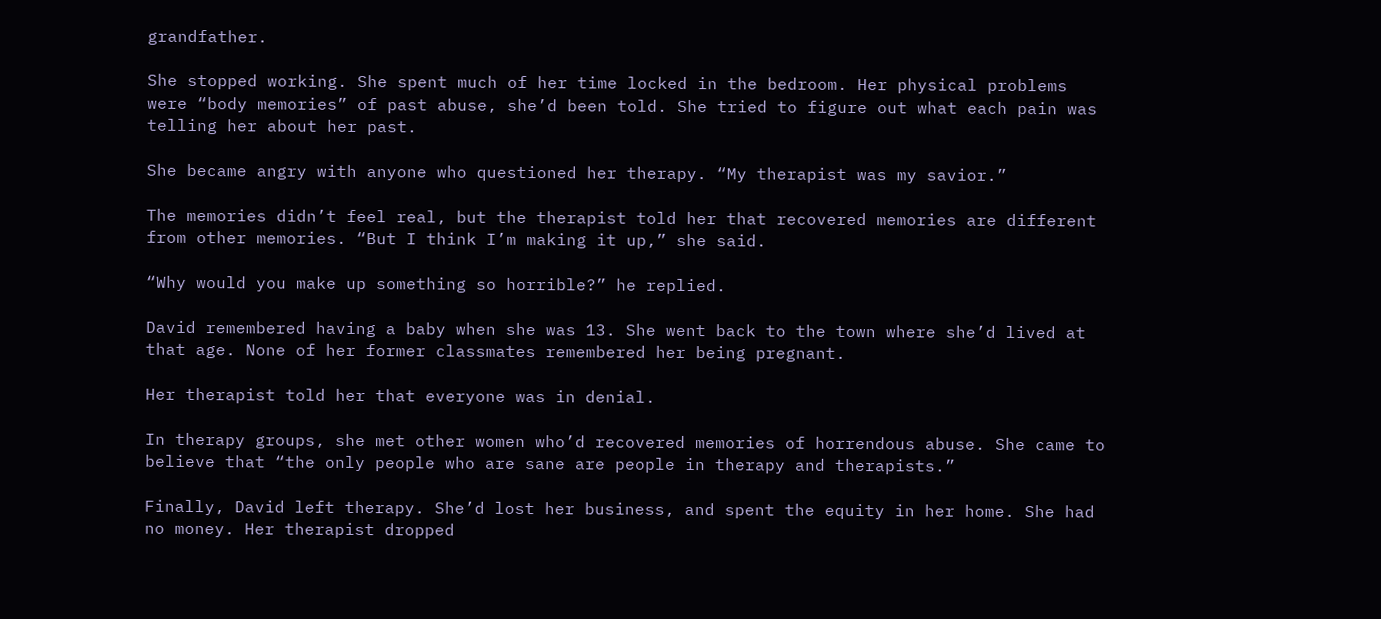grandfather.

She stopped working. She spent much of her time locked in the bedroom. Her physical problems were “body memories” of past abuse, she’d been told. She tried to figure out what each pain was telling her about her past.

She became angry with anyone who questioned her therapy. “My therapist was my savior.”

The memories didn’t feel real, but the therapist told her that recovered memories are different from other memories. “But I think I’m making it up,” she said.

“Why would you make up something so horrible?” he replied.

David remembered having a baby when she was 13. She went back to the town where she’d lived at that age. None of her former classmates remembered her being pregnant.

Her therapist told her that everyone was in denial.

In therapy groups, she met other women who’d recovered memories of horrendous abuse. She came to believe that “the only people who are sane are people in therapy and therapists.”

Finally, David left therapy. She’d lost her business, and spent the equity in her home. She had no money. Her therapist dropped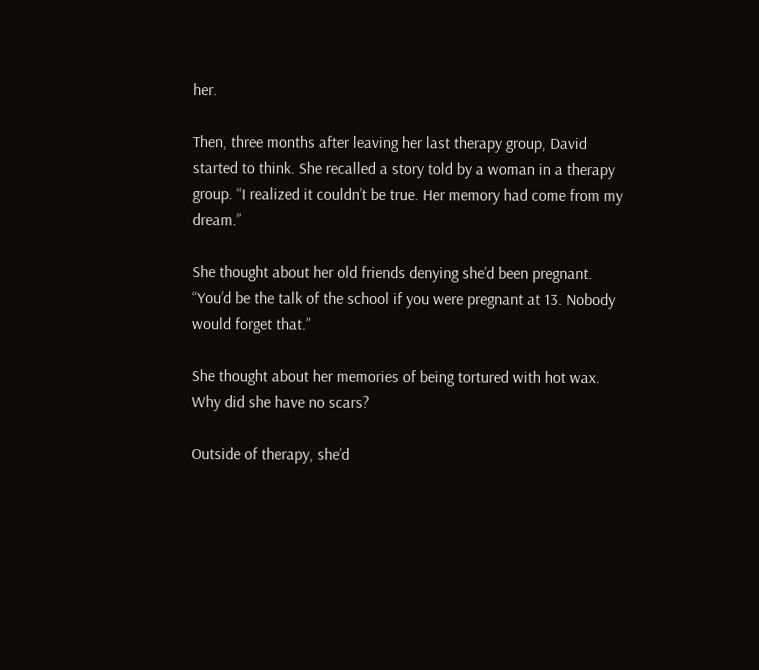her.

Then, three months after leaving her last therapy group, David started to think. She recalled a story told by a woman in a therapy group. “I realized it couldn’t be true. Her memory had come from my dream.”

She thought about her old friends denying she’d been pregnant. “You’d be the talk of the school if you were pregnant at 13. Nobody would forget that.”

She thought about her memories of being tortured with hot wax. Why did she have no scars?

Outside of therapy, she’d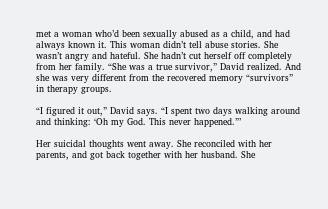met a woman who’d been sexually abused as a child, and had always known it. This woman didn’t tell abuse stories. She wasn’t angry and hateful. She hadn’t cut herself off completely from her family. “She was a true survivor,” David realized. And she was very different from the recovered memory “survivors” in therapy groups.

“I figured it out,” David says. “I spent two days walking around and thinking: ‘Oh my God. This never happened.”’

Her suicidal thoughts went away. She reconciled with her parents, and got back together with her husband. She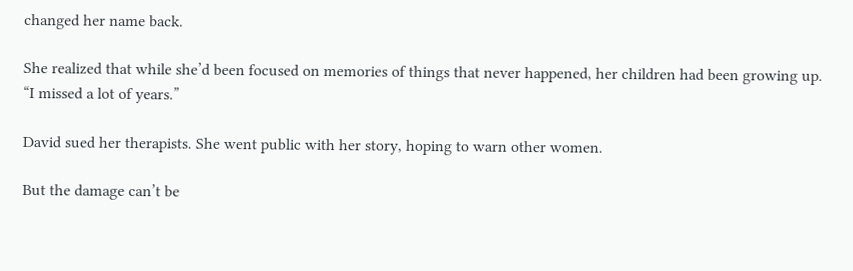changed her name back.

She realized that while she’d been focused on memories of things that never happened, her children had been growing up. “I missed a lot of years.”

David sued her therapists. She went public with her story, hoping to warn other women.

But the damage can’t be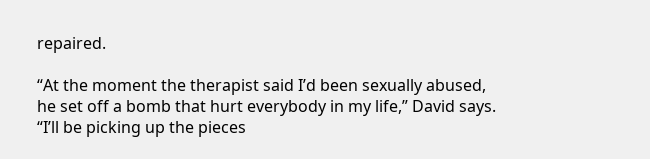repaired.

“At the moment the therapist said I’d been sexually abused, he set off a bomb that hurt everybody in my life,” David says. “I’ll be picking up the pieces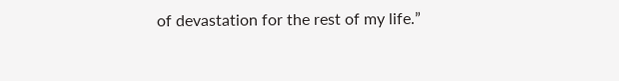of devastation for the rest of my life.”